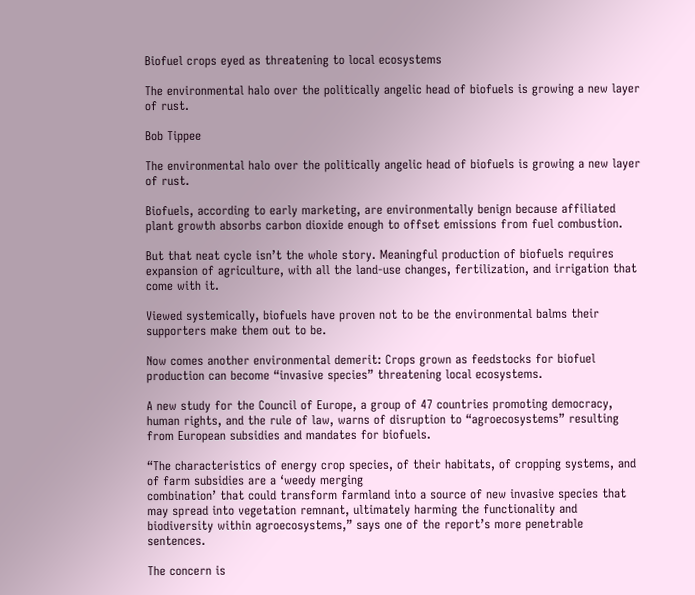Biofuel crops eyed as threatening to local ecosystems

The environmental halo over the politically angelic head of biofuels is growing a new layer of rust.

Bob Tippee

The environmental halo over the politically angelic head of biofuels is growing a new layer of rust.

Biofuels, according to early marketing, are environmentally benign because affiliated plant growth absorbs carbon dioxide enough to offset emissions from fuel combustion.

But that neat cycle isn’t the whole story. Meaningful production of biofuels requires expansion of agriculture, with all the land-use changes, fertilization, and irrigation that come with it.

Viewed systemically, biofuels have proven not to be the environmental balms their supporters make them out to be.

Now comes another environmental demerit: Crops grown as feedstocks for biofuel production can become “invasive species” threatening local ecosystems.

A new study for the Council of Europe, a group of 47 countries promoting democracy, human rights, and the rule of law, warns of disruption to “agroecosystems” resulting from European subsidies and mandates for biofuels.

“The characteristics of energy crop species, of their habitats, of cropping systems, and of farm subsidies are a ‘weedy merging
combination’ that could transform farmland into a source of new invasive species that may spread into vegetation remnant, ultimately harming the functionality and biodiversity within agroecosystems,” says one of the report’s more penetrable sentences.

The concern is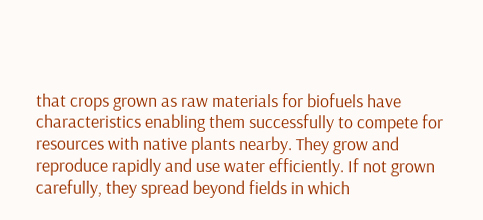that crops grown as raw materials for biofuels have characteristics enabling them successfully to compete for resources with native plants nearby. They grow and reproduce rapidly and use water efficiently. If not grown carefully, they spread beyond fields in which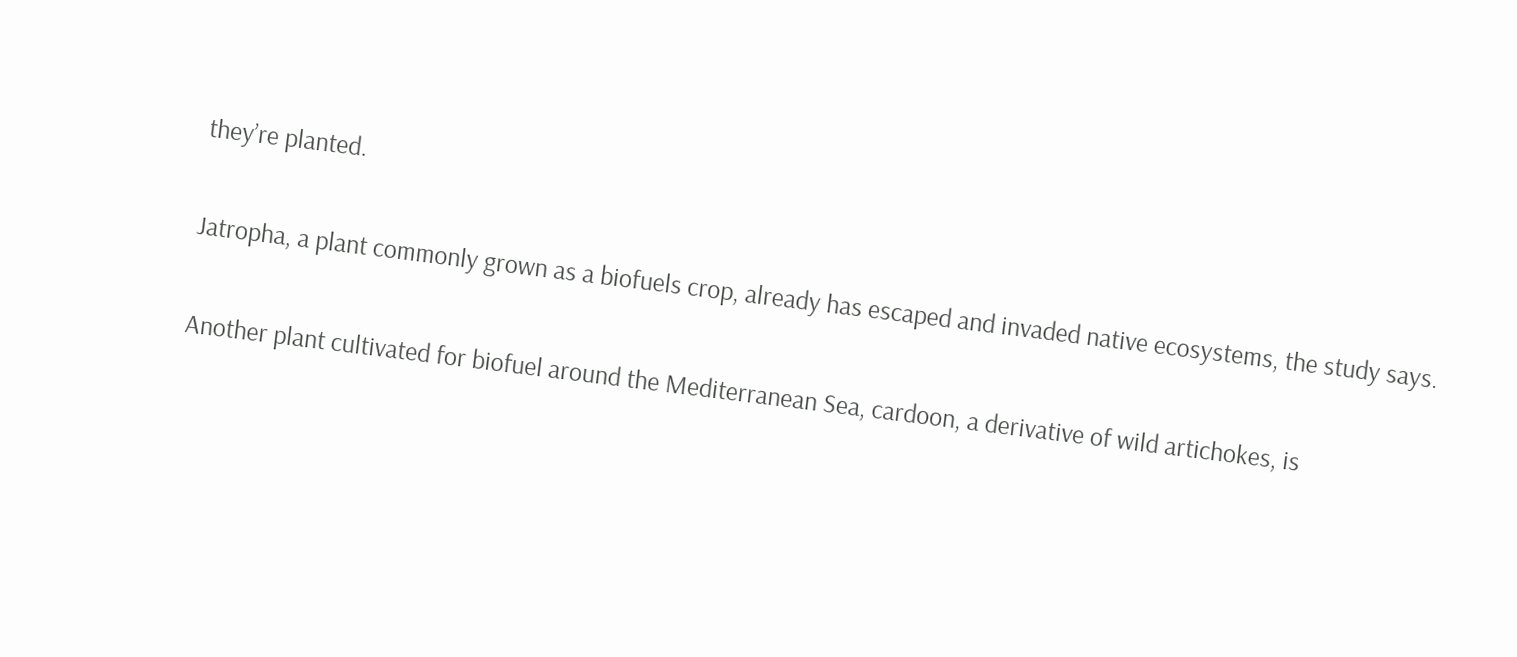they’re planted.

Jatropha, a plant commonly grown as a biofuels crop, already has escaped and invaded native ecosystems, the study says.

Another plant cultivated for biofuel around the Mediterranean Sea, cardoon, a derivative of wild artichokes, is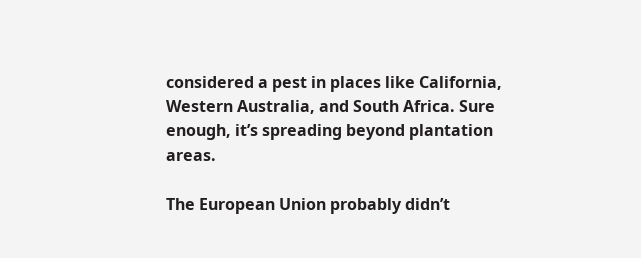considered a pest in places like California, Western Australia, and South Africa. Sure enough, it’s spreading beyond plantation areas.

The European Union probably didn’t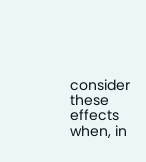consider these effects when, in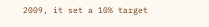2009, it set a 10% target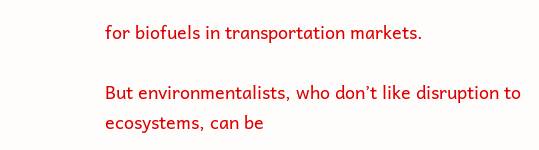for biofuels in transportation markets.

But environmentalists, who don’t like disruption to ecosystems, can be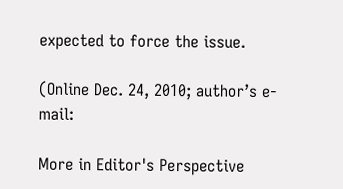expected to force the issue.

(Online Dec. 24, 2010; author’s e-mail:

More in Editor's Perspective